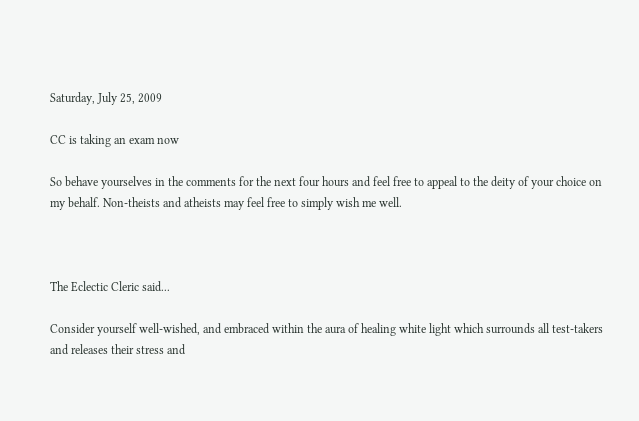Saturday, July 25, 2009

CC is taking an exam now

So behave yourselves in the comments for the next four hours and feel free to appeal to the deity of your choice on my behalf. Non-theists and atheists may feel free to simply wish me well.



The Eclectic Cleric said...

Consider yourself well-wished, and embraced within the aura of healing white light which surrounds all test-takers and releases their stress and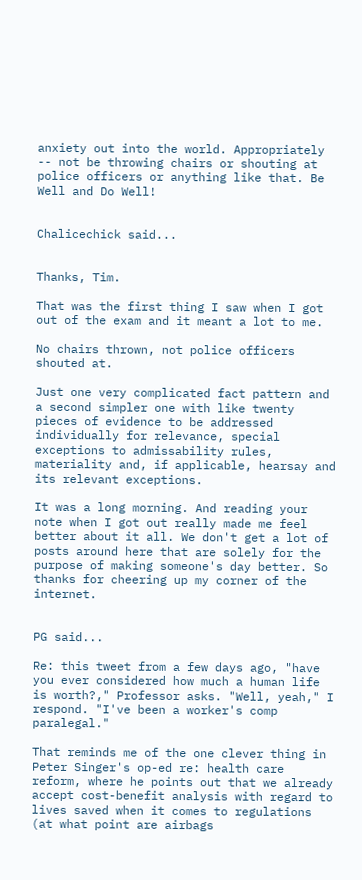anxiety out into the world. Appropriately -- not be throwing chairs or shouting at police officers or anything like that. Be Well and Do Well!


Chalicechick said...


Thanks, Tim.

That was the first thing I saw when I got out of the exam and it meant a lot to me.

No chairs thrown, not police officers shouted at.

Just one very complicated fact pattern and a second simpler one with like twenty pieces of evidence to be addressed individually for relevance, special exceptions to admissability rules, materiality and, if applicable, hearsay and its relevant exceptions.

It was a long morning. And reading your note when I got out really made me feel better about it all. We don't get a lot of posts around here that are solely for the purpose of making someone's day better. So thanks for cheering up my corner of the internet.


PG said...

Re: this tweet from a few days ago, "have you ever considered how much a human life is worth?," Professor asks. "Well, yeah," I respond. "I've been a worker's comp paralegal."

That reminds me of the one clever thing in Peter Singer's op-ed re: health care reform, where he points out that we already accept cost-benefit analysis with regard to lives saved when it comes to regulations (at what point are airbags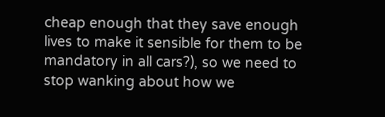cheap enough that they save enough lives to make it sensible for them to be mandatory in all cars?), so we need to stop wanking about how we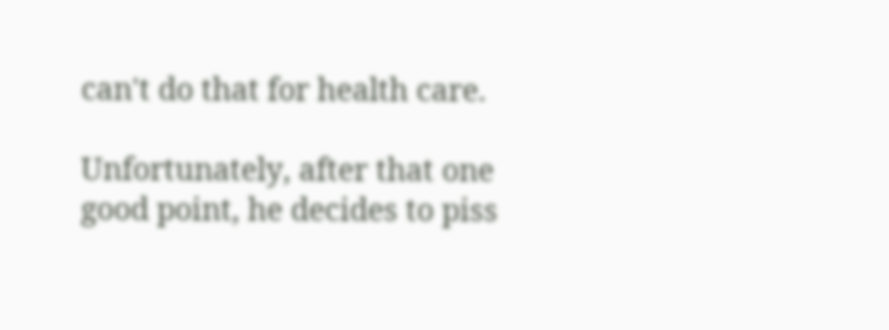can't do that for health care.

Unfortunately, after that one good point, he decides to piss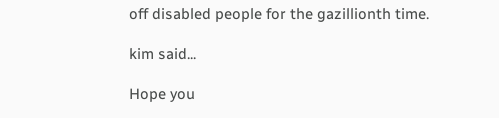off disabled people for the gazillionth time.

kim said...

Hope you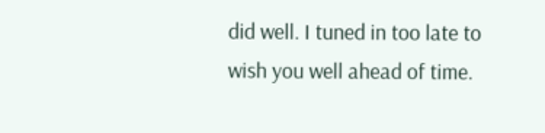did well. I tuned in too late to wish you well ahead of time.